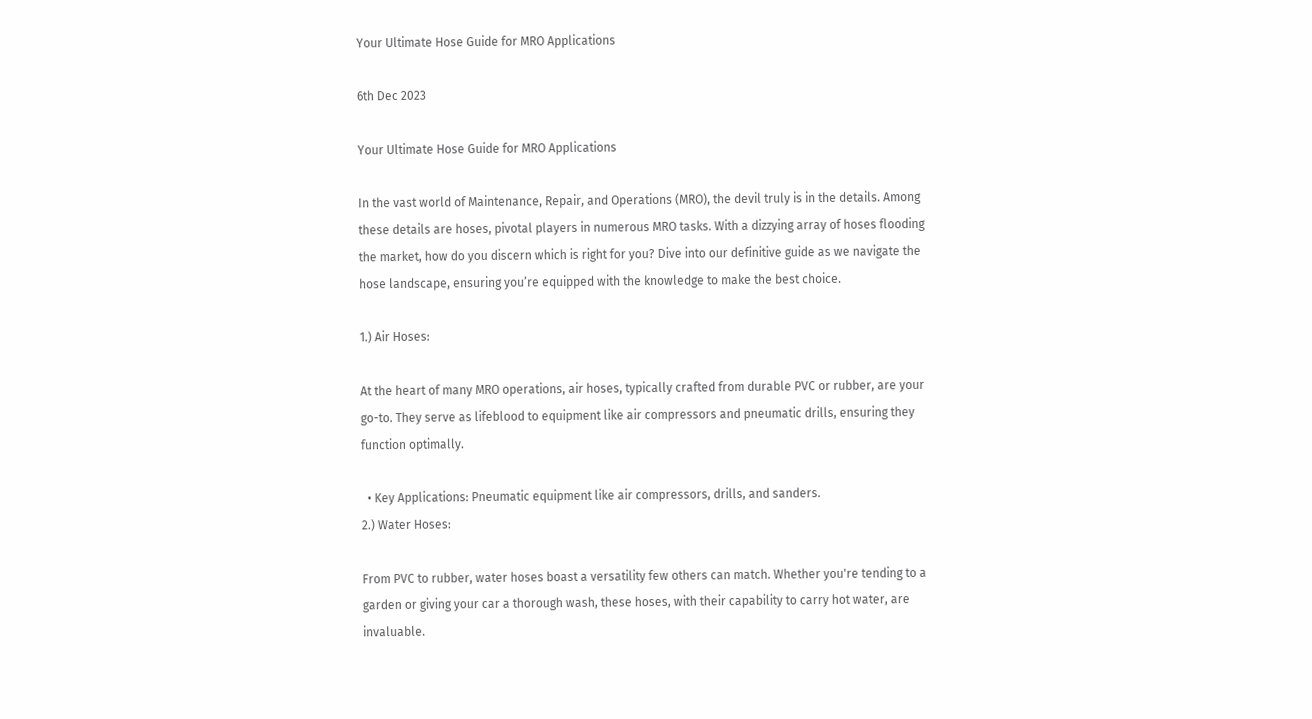Your Ultimate Hose Guide for MRO Applications

6th Dec 2023

Your Ultimate Hose Guide for MRO Applications

In the vast world of Maintenance, Repair, and Operations (MRO), the devil truly is in the details. Among these details are hoses, pivotal players in numerous MRO tasks. With a dizzying array of hoses flooding the market, how do you discern which is right for you? Dive into our definitive guide as we navigate the hose landscape, ensuring you’re equipped with the knowledge to make the best choice.

1.) Air Hoses:

At the heart of many MRO operations, air hoses, typically crafted from durable PVC or rubber, are your go-to. They serve as lifeblood to equipment like air compressors and pneumatic drills, ensuring they function optimally.

  • Key Applications: Pneumatic equipment like air compressors, drills, and sanders.
2.) Water Hoses:

From PVC to rubber, water hoses boast a versatility few others can match. Whether you're tending to a garden or giving your car a thorough wash, these hoses, with their capability to carry hot water, are invaluable.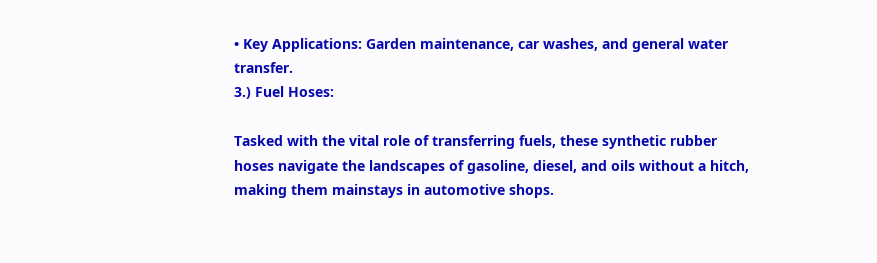• Key Applications: Garden maintenance, car washes, and general water transfer.
3.) Fuel Hoses:

Tasked with the vital role of transferring fuels, these synthetic rubber hoses navigate the landscapes of gasoline, diesel, and oils without a hitch, making them mainstays in automotive shops.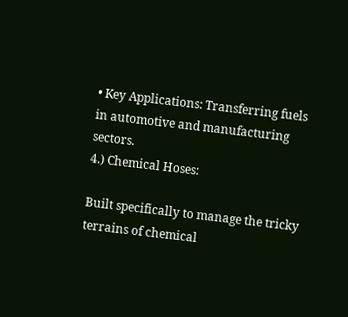• Key Applications: Transferring fuels in automotive and manufacturing sectors.
4.) Chemical Hoses:

Built specifically to manage the tricky terrains of chemical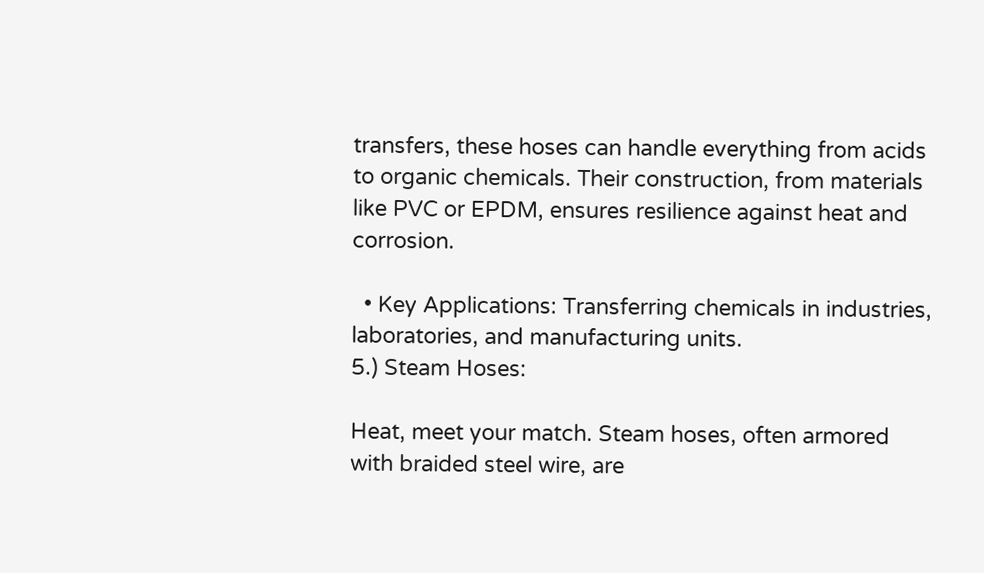transfers, these hoses can handle everything from acids to organic chemicals. Their construction, from materials like PVC or EPDM, ensures resilience against heat and corrosion.

  • Key Applications: Transferring chemicals in industries, laboratories, and manufacturing units.
5.) Steam Hoses:

Heat, meet your match. Steam hoses, often armored with braided steel wire, are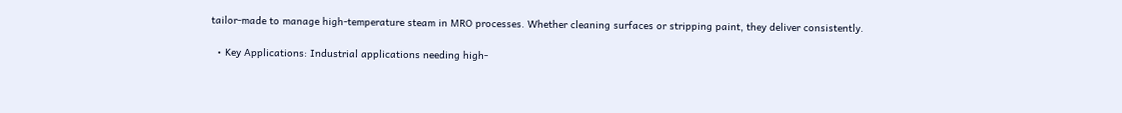tailor-made to manage high-temperature steam in MRO processes. Whether cleaning surfaces or stripping paint, they deliver consistently.

  • Key Applications: Industrial applications needing high-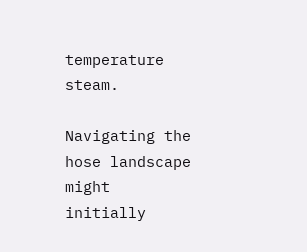temperature steam.

Navigating the hose landscape might initially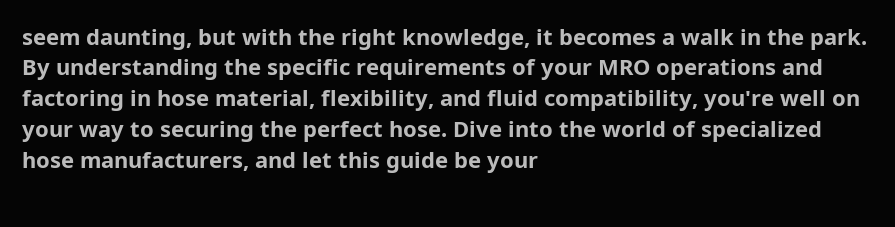seem daunting, but with the right knowledge, it becomes a walk in the park. By understanding the specific requirements of your MRO operations and factoring in hose material, flexibility, and fluid compatibility, you're well on your way to securing the perfect hose. Dive into the world of specialized hose manufacturers, and let this guide be your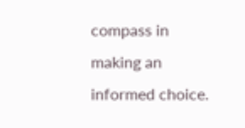compass in making an informed choice.